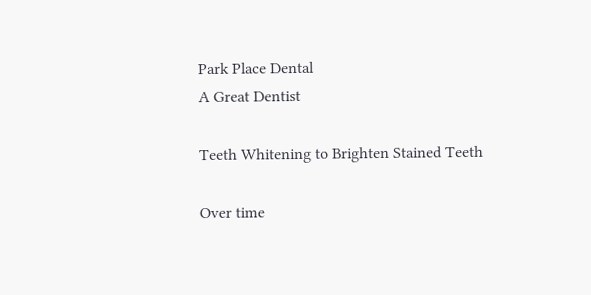Park Place Dental
A Great Dentist

Teeth Whitening to Brighten Stained Teeth

Over time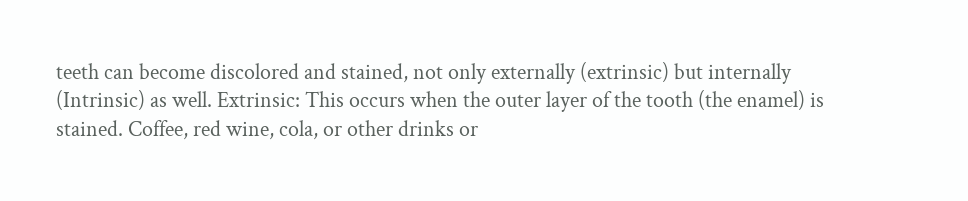teeth can become discolored and stained, not only externally (extrinsic) but internally (Intrinsic) as well. Extrinsic: This occurs when the outer layer of the tooth (the enamel) is stained. Coffee, red wine, cola, or other drinks or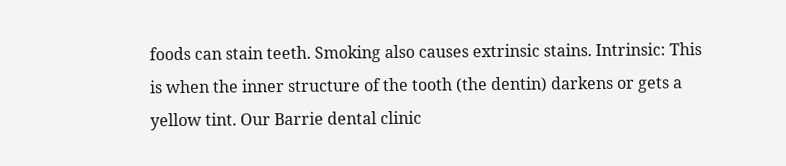foods can stain teeth. Smoking also causes extrinsic stains. Intrinsic: This is when the inner structure of the tooth (the dentin) darkens or gets a yellow tint. Our Barrie dental clinic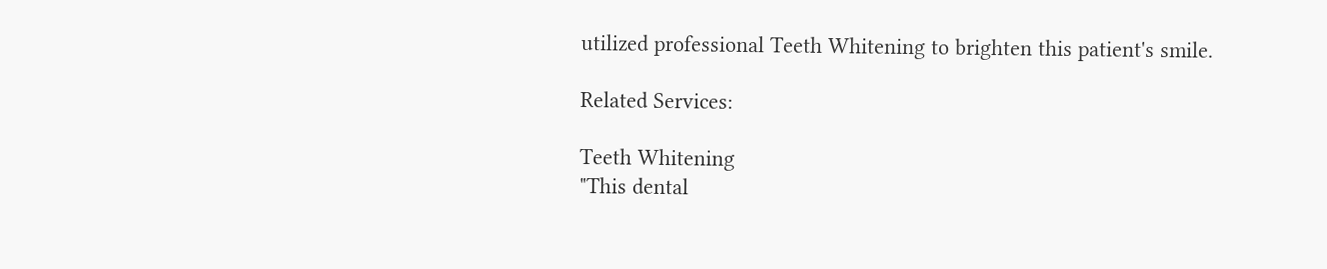utilized professional Teeth Whitening to brighten this patient's smile.

Related Services:

Teeth Whitening
"This dental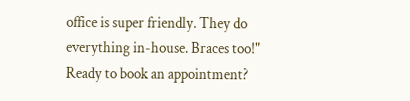office is super friendly. They do everything in-house. Braces too!"
Ready to book an appointment?